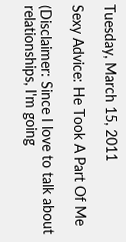Tuesday, March 15, 2011

Sexy Advice: He Took A Part Of Me

(Disclaimer: Since I love to talk about relationships, I'm going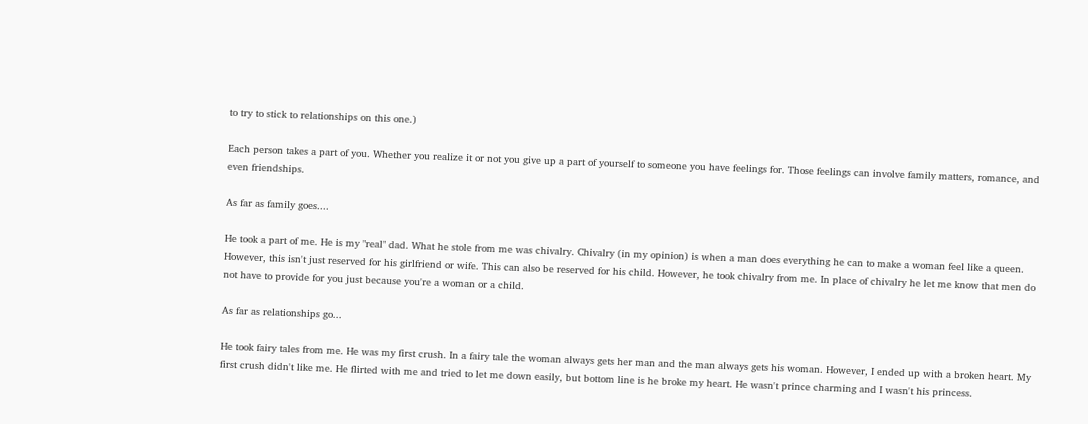to try to stick to relationships on this one.)

Each person takes a part of you. Whether you realize it or not you give up a part of yourself to someone you have feelings for. Those feelings can involve family matters, romance, and even friendships.

As far as family goes....

He took a part of me. He is my "real" dad. What he stole from me was chivalry. Chivalry (in my opinion) is when a man does everything he can to make a woman feel like a queen. However, this isn't just reserved for his girlfriend or wife. This can also be reserved for his child. However, he took chivalry from me. In place of chivalry he let me know that men do not have to provide for you just because you're a woman or a child.

As far as relationships go...

He took fairy tales from me. He was my first crush. In a fairy tale the woman always gets her man and the man always gets his woman. However, I ended up with a broken heart. My first crush didn't like me. He flirted with me and tried to let me down easily, but bottom line is he broke my heart. He wasn't prince charming and I wasn't his princess.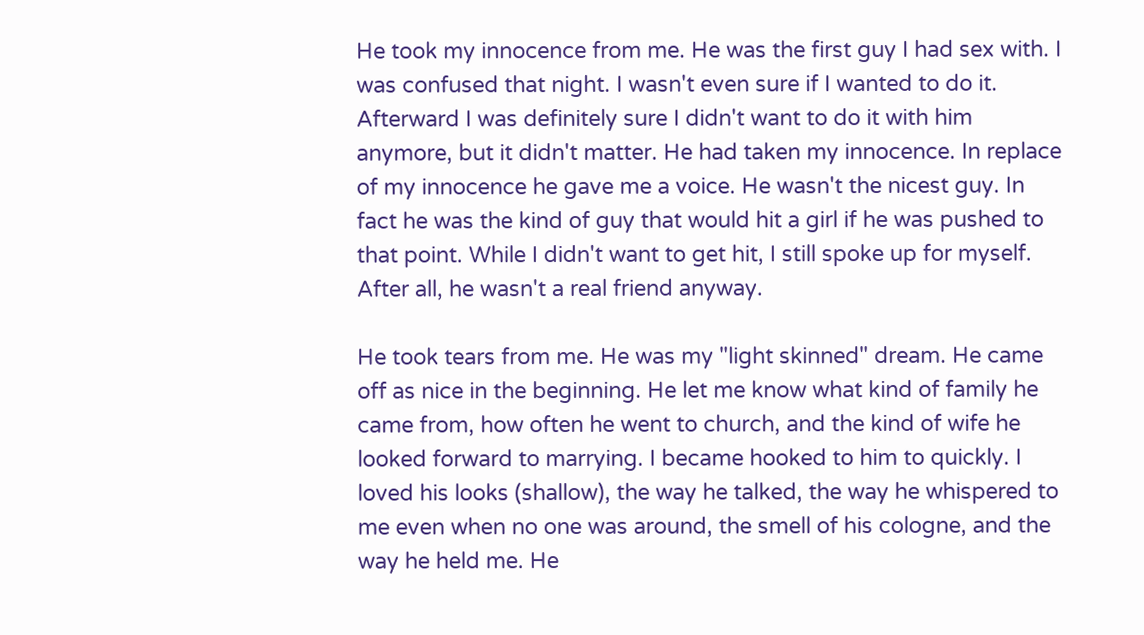He took my innocence from me. He was the first guy I had sex with. I was confused that night. I wasn't even sure if I wanted to do it. Afterward I was definitely sure I didn't want to do it with him anymore, but it didn't matter. He had taken my innocence. In replace of my innocence he gave me a voice. He wasn't the nicest guy. In fact he was the kind of guy that would hit a girl if he was pushed to that point. While I didn't want to get hit, I still spoke up for myself. After all, he wasn't a real friend anyway.

He took tears from me. He was my "light skinned" dream. He came off as nice in the beginning. He let me know what kind of family he came from, how often he went to church, and the kind of wife he looked forward to marrying. I became hooked to him to quickly. I loved his looks (shallow), the way he talked, the way he whispered to me even when no one was around, the smell of his cologne, and the way he held me. He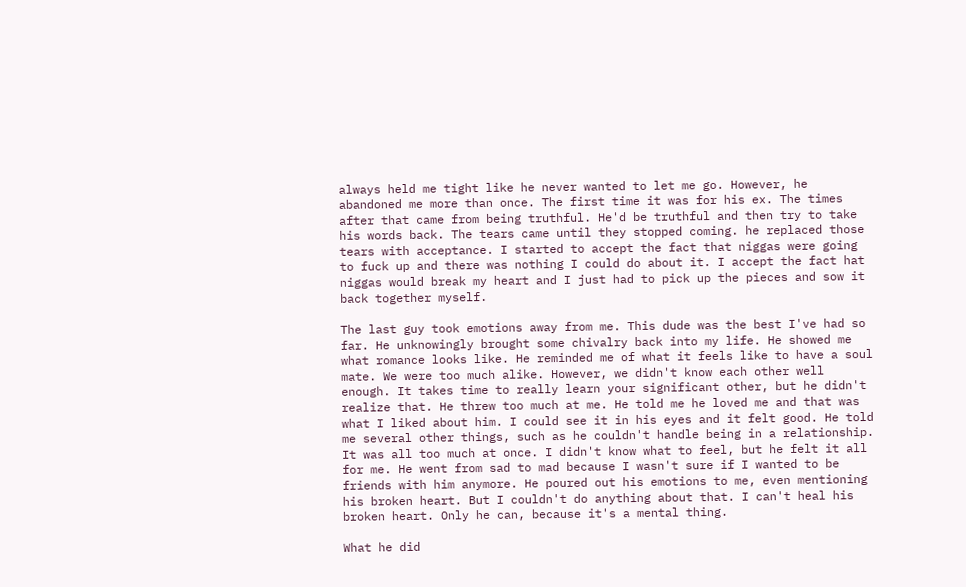always held me tight like he never wanted to let me go. However, he abandoned me more than once. The first time it was for his ex. The times after that came from being truthful. He'd be truthful and then try to take his words back. The tears came until they stopped coming. he replaced those tears with acceptance. I started to accept the fact that niggas were going to fuck up and there was nothing I could do about it. I accept the fact hat niggas would break my heart and I just had to pick up the pieces and sow it back together myself.

The last guy took emotions away from me. This dude was the best I've had so far. He unknowingly brought some chivalry back into my life. He showed me what romance looks like. He reminded me of what it feels like to have a soul mate. We were too much alike. However, we didn't know each other well enough. It takes time to really learn your significant other, but he didn't realize that. He threw too much at me. He told me he loved me and that was what I liked about him. I could see it in his eyes and it felt good. He told me several other things, such as he couldn't handle being in a relationship. It was all too much at once. I didn't know what to feel, but he felt it all for me. He went from sad to mad because I wasn't sure if I wanted to be friends with him anymore. He poured out his emotions to me, even mentioning his broken heart. But I couldn't do anything about that. I can't heal his broken heart. Only he can, because it's a mental thing.

What he did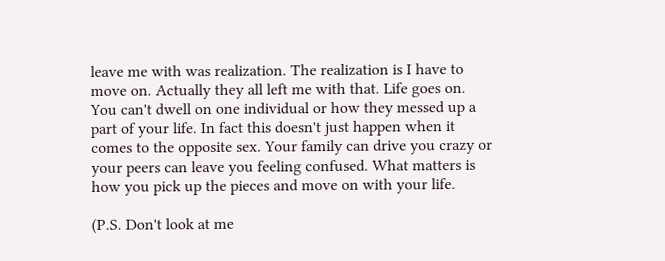leave me with was realization. The realization is I have to move on. Actually they all left me with that. Life goes on. You can't dwell on one individual or how they messed up a part of your life. In fact this doesn't just happen when it comes to the opposite sex. Your family can drive you crazy or your peers can leave you feeling confused. What matters is how you pick up the pieces and move on with your life.

(P.S. Don't look at me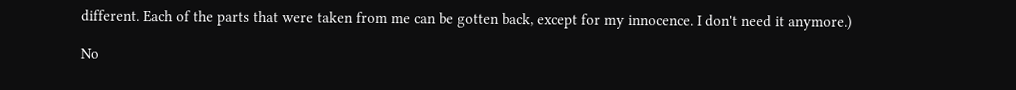different. Each of the parts that were taken from me can be gotten back, except for my innocence. I don't need it anymore.)

No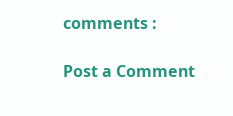comments :

Post a Comment